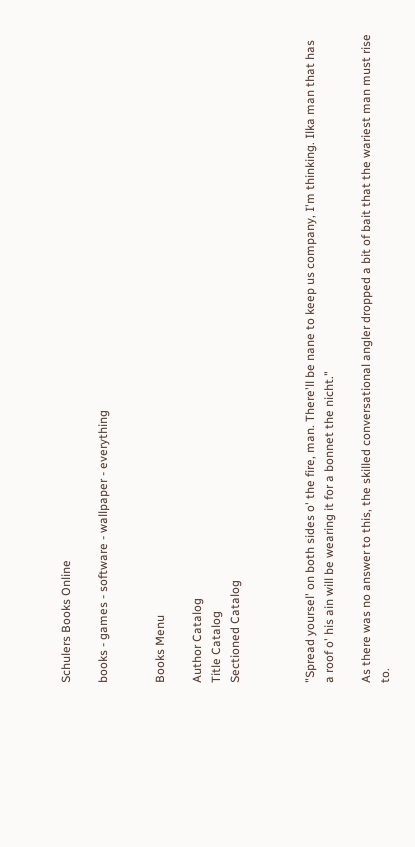Schulers Books Online

books - games - software - wallpaper - everything


Books Menu

Author Catalog
Title Catalog
Sectioned Catalog



"Spread yoursel' on both sides o' the fire, man. There'll be nane to keep us company, I'm thinking. Ilka man that has a roof o' his ain will be wearing it for a bonnet the nicht."

As there was no answer to this, the skilled conversational angler dropped a bit of bait that the wariest man must rise to.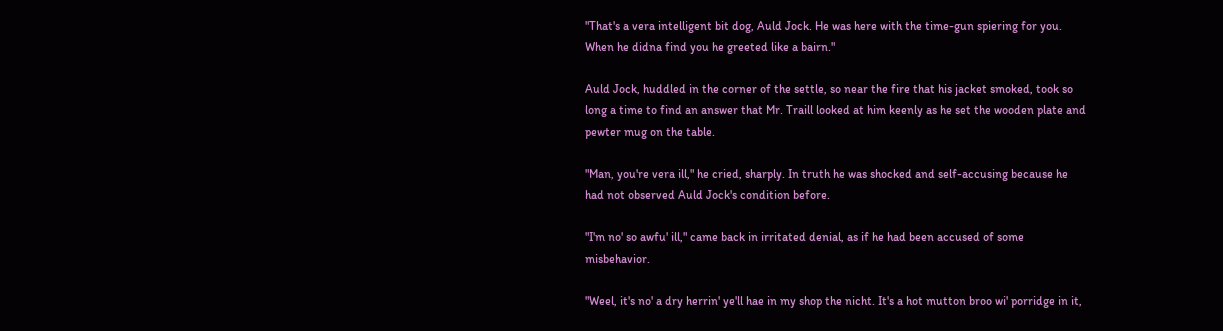"That's a vera intelligent bit dog, Auld Jock. He was here with the time-gun spiering for you. When he didna find you he greeted like a bairn."

Auld Jock, huddled in the corner of the settle, so near the fire that his jacket smoked, took so long a time to find an answer that Mr. Traill looked at him keenly as he set the wooden plate and pewter mug on the table.

"Man, you're vera ill," he cried, sharply. In truth he was shocked and self-accusing because he had not observed Auld Jock's condition before.

"I'm no' so awfu' ill," came back in irritated denial, as if he had been accused of some misbehavior.

"Weel, it's no' a dry herrin' ye'll hae in my shop the nicht. It's a hot mutton broo wi' porridge in it,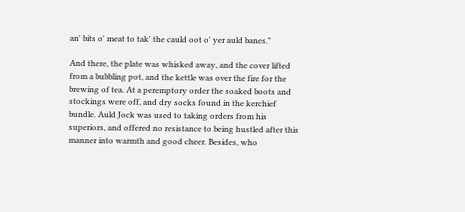an' bits o' meat to tak' the cauld oot o' yer auld banes."

And there, the plate was whisked away, and the cover lifted from a bubbling pot, and the kettle was over the fire for the brewing of tea. At a peremptory order the soaked boots and stockings were off, and dry socks found in the kerchief bundle. Auld Jock was used to taking orders from his superiors, and offered no resistance to being hustled after this manner into warmth and good cheer. Besides, who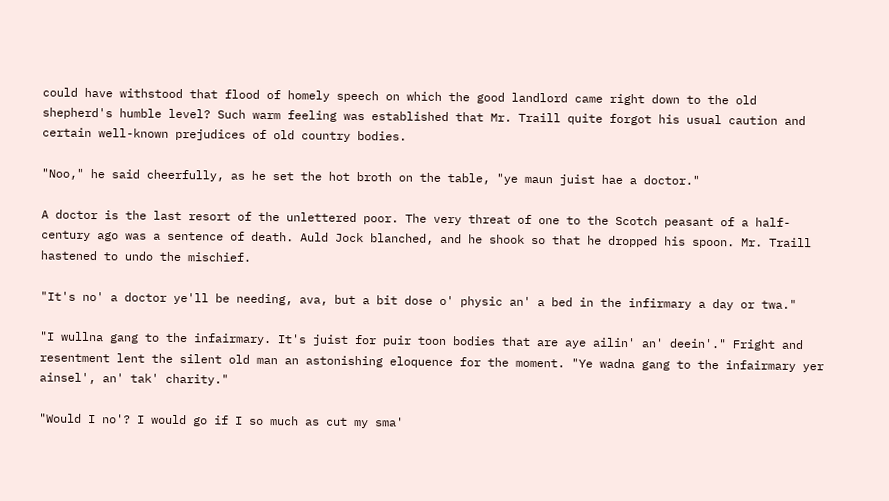could have withstood that flood of homely speech on which the good landlord came right down to the old shepherd's humble level? Such warm feeling was established that Mr. Traill quite forgot his usual caution and certain well-known prejudices of old country bodies.

"Noo," he said cheerfully, as he set the hot broth on the table, "ye maun juist hae a doctor."

A doctor is the last resort of the unlettered poor. The very threat of one to the Scotch peasant of a half-century ago was a sentence of death. Auld Jock blanched, and he shook so that he dropped his spoon. Mr. Traill hastened to undo the mischief.

"It's no' a doctor ye'll be needing, ava, but a bit dose o' physic an' a bed in the infirmary a day or twa."

"I wullna gang to the infairmary. It's juist for puir toon bodies that are aye ailin' an' deein'." Fright and resentment lent the silent old man an astonishing eloquence for the moment. "Ye wadna gang to the infairmary yer ainsel', an' tak' charity."

"Would I no'? I would go if I so much as cut my sma'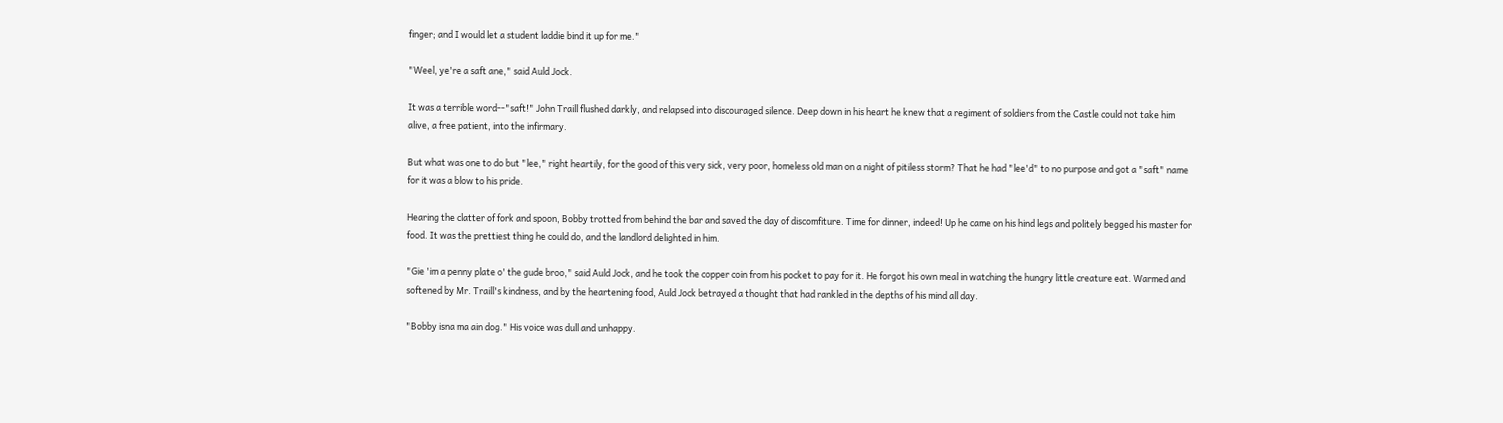finger; and I would let a student laddie bind it up for me."

"Weel, ye're a saft ane," said Auld Jock.

It was a terrible word--"saft!" John Traill flushed darkly, and relapsed into discouraged silence. Deep down in his heart he knew that a regiment of soldiers from the Castle could not take him alive, a free patient, into the infirmary.

But what was one to do but "lee," right heartily, for the good of this very sick, very poor, homeless old man on a night of pitiless storm? That he had "lee'd" to no purpose and got a "saft" name for it was a blow to his pride.

Hearing the clatter of fork and spoon, Bobby trotted from behind the bar and saved the day of discomfiture. Time for dinner, indeed! Up he came on his hind legs and politely begged his master for food. It was the prettiest thing he could do, and the landlord delighted in him.

"Gie 'im a penny plate o' the gude broo," said Auld Jock, and he took the copper coin from his pocket to pay for it. He forgot his own meal in watching the hungry little creature eat. Warmed and softened by Mr. Traill's kindness, and by the heartening food, Auld Jock betrayed a thought that had rankled in the depths of his mind all day.

"Bobby isna ma ain dog." His voice was dull and unhappy.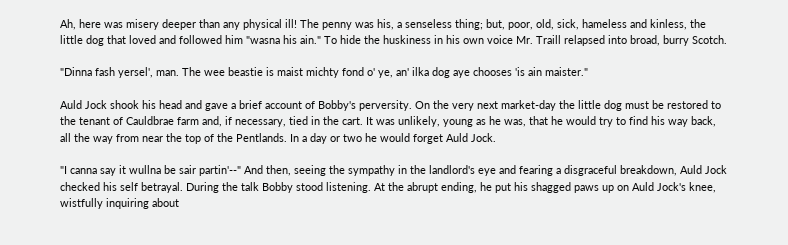Ah, here was misery deeper than any physical ill! The penny was his, a senseless thing; but, poor, old, sick, hameless and kinless, the little dog that loved and followed him "wasna his ain." To hide the huskiness in his own voice Mr. Traill relapsed into broad, burry Scotch.

"Dinna fash yersel', man. The wee beastie is maist michty fond o' ye, an' ilka dog aye chooses 'is ain maister."

Auld Jock shook his head and gave a brief account of Bobby's perversity. On the very next market-day the little dog must be restored to the tenant of Cauldbrae farm and, if necessary, tied in the cart. It was unlikely, young as he was, that he would try to find his way back, all the way from near the top of the Pentlands. In a day or two he would forget Auld Jock.

"I canna say it wullna be sair partin'--" And then, seeing the sympathy in the landlord's eye and fearing a disgraceful breakdown, Auld Jock checked his self betrayal. During the talk Bobby stood listening. At the abrupt ending, he put his shagged paws up on Auld Jock's knee, wistfully inquiring about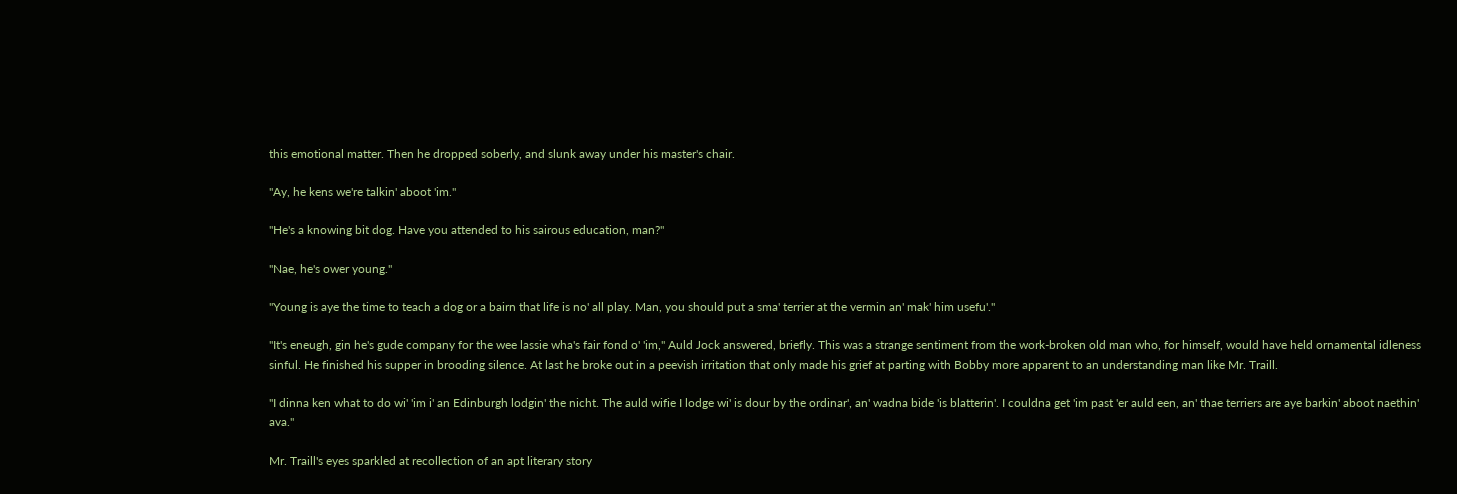this emotional matter. Then he dropped soberly, and slunk away under his master's chair.

"Ay, he kens we're talkin' aboot 'im."

"He's a knowing bit dog. Have you attended to his sairous education, man?"

"Nae, he's ower young."

"Young is aye the time to teach a dog or a bairn that life is no' all play. Man, you should put a sma' terrier at the vermin an' mak' him usefu'."

"It's eneugh, gin he's gude company for the wee lassie wha's fair fond o' 'im," Auld Jock answered, briefly. This was a strange sentiment from the work-broken old man who, for himself, would have held ornamental idleness sinful. He finished his supper in brooding silence. At last he broke out in a peevish irritation that only made his grief at parting with Bobby more apparent to an understanding man like Mr. Traill.

"I dinna ken what to do wi' 'im i' an Edinburgh lodgin' the nicht. The auld wifie I lodge wi' is dour by the ordinar', an' wadna bide 'is blatterin'. I couldna get 'im past 'er auld een, an' thae terriers are aye barkin' aboot naethin' ava."

Mr. Traill's eyes sparkled at recollection of an apt literary story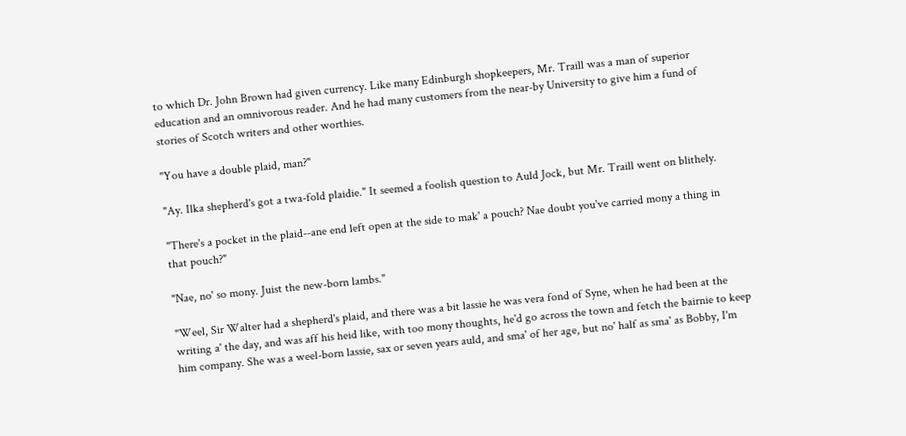to which Dr. John Brown had given currency. Like many Edinburgh shopkeepers, Mr. Traill was a man of superior education and an omnivorous reader. And he had many customers from the near-by University to give him a fund of stories of Scotch writers and other worthies.

"You have a double plaid, man?"

"Ay. Ilka shepherd's got a twa-fold plaidie." It seemed a foolish question to Auld Jock, but Mr. Traill went on blithely.

"There's a pocket in the plaid--ane end left open at the side to mak' a pouch? Nae doubt you've carried mony a thing in that pouch?"

"Nae, no' so mony. Juist the new-born lambs."

"Weel, Sir Walter had a shepherd's plaid, and there was a bit lassie he was vera fond of Syne, when he had been at the writing a' the day, and was aff his heid like, with too mony thoughts, he'd go across the town and fetch the bairnie to keep him company. She was a weel-born lassie, sax or seven years auld, and sma' of her age, but no' half as sma' as Bobby, I'm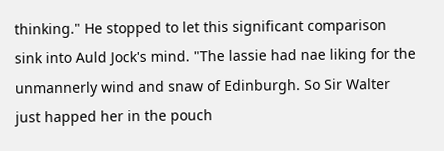thinking." He stopped to let this significant comparison sink into Auld Jock's mind. "The lassie had nae liking for the unmannerly wind and snaw of Edinburgh. So Sir Walter just happed her in the pouch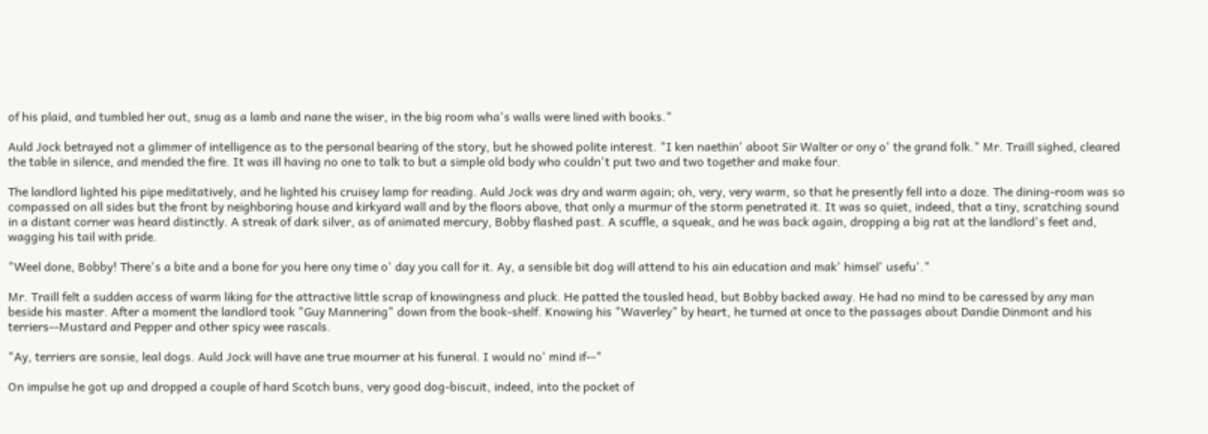of his plaid, and tumbled her out, snug as a lamb and nane the wiser, in the big room wha's walls were lined with books."

Auld Jock betrayed not a glimmer of intelligence as to the personal bearing of the story, but he showed polite interest. "I ken naethin' aboot Sir Walter or ony o' the grand folk." Mr. Traill sighed, cleared the table in silence, and mended the fire. It was ill having no one to talk to but a simple old body who couldn't put two and two together and make four.

The landlord lighted his pipe meditatively, and he lighted his cruisey lamp for reading. Auld Jock was dry and warm again; oh, very, very warm, so that he presently fell into a doze. The dining-room was so compassed on all sides but the front by neighboring house and kirkyard wall and by the floors above, that only a murmur of the storm penetrated it. It was so quiet, indeed, that a tiny, scratching sound in a distant corner was heard distinctly. A streak of dark silver, as of animated mercury, Bobby flashed past. A scuffle, a squeak, and he was back again, dropping a big rat at the landlord's feet and, wagging his tail with pride.

"Weel done, Bobby! There's a bite and a bone for you here ony time o' day you call for it. Ay, a sensible bit dog will attend to his ain education and mak' himsel' usefu'."

Mr. Traill felt a sudden access of warm liking for the attractive little scrap of knowingness and pluck. He patted the tousled head, but Bobby backed away. He had no mind to be caressed by any man beside his master. After a moment the landlord took "Guy Mannering" down from the book-shelf. Knowing his "Waverley" by heart, he turned at once to the passages about Dandie Dinmont and his terriers--Mustard and Pepper and other spicy wee rascals.

"Ay, terriers are sonsie, leal dogs. Auld Jock will have ane true mourner at his funeral. I would no' mind if--"

On impulse he got up and dropped a couple of hard Scotch buns, very good dog-biscuit, indeed, into the pocket of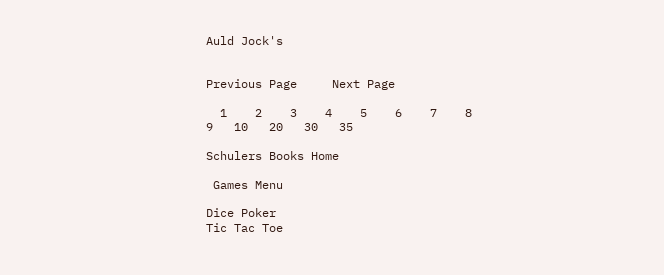Auld Jock's


Previous Page     Next Page

  1    2    3    4    5    6    7    8    9   10   20   30   35

Schulers Books Home

 Games Menu

Dice Poker
Tic Tac Toe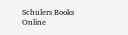Schulers Books Online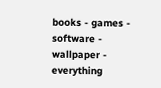books - games - software - wallpaper - everything